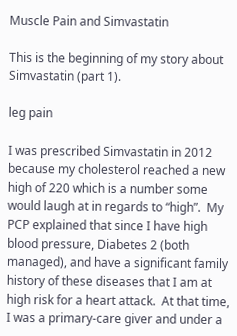Muscle Pain and Simvastatin

This is the beginning of my story about Simvastatin (part 1).

leg pain

I was prescribed Simvastatin in 2012 because my cholesterol reached a new high of 220 which is a number some would laugh at in regards to “high”.  My PCP explained that since I have high blood pressure, Diabetes 2 (both managed), and have a significant family history of these diseases that I am at high risk for a heart attack.  At that time, I was a primary-care giver and under a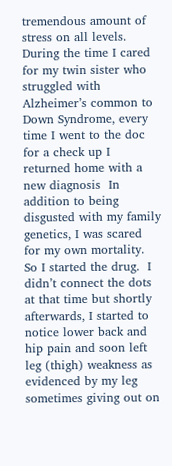tremendous amount of stress on all levels.  During the time I cared for my twin sister who struggled with Alzheimer’s common to Down Syndrome, every time I went to the doc for a check up I returned home with a new diagnosis  In addition to being disgusted with my family genetics, I was scared for my own mortality.  So I started the drug.  I didn’t connect the dots at that time but shortly afterwards, I started to notice lower back and hip pain and soon left leg (thigh) weakness as evidenced by my leg sometimes giving out on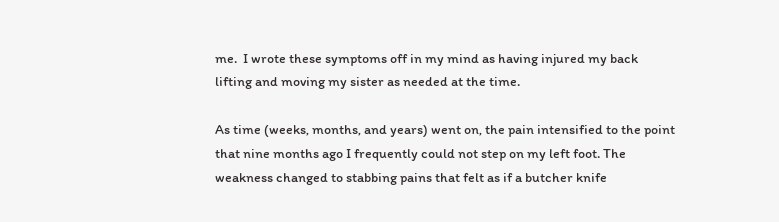me.  I wrote these symptoms off in my mind as having injured my back lifting and moving my sister as needed at the time.

As time (weeks, months, and years) went on, the pain intensified to the point that nine months ago I frequently could not step on my left foot. The weakness changed to stabbing pains that felt as if a butcher knife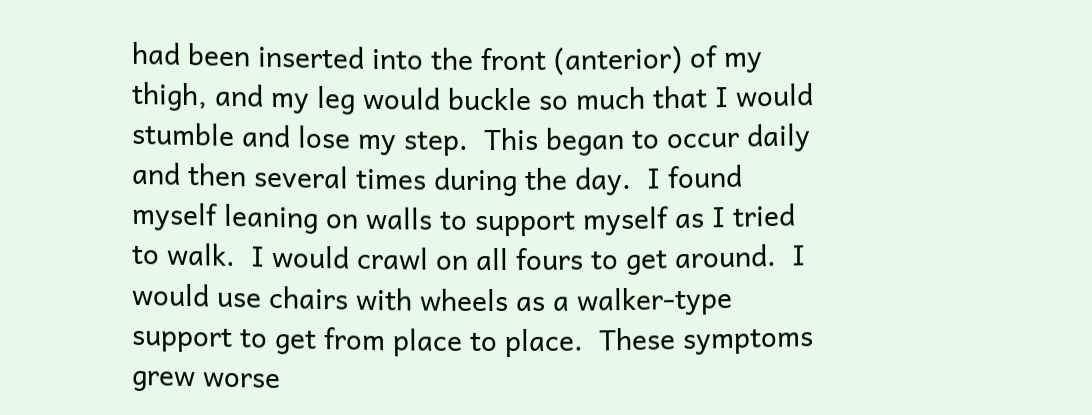had been inserted into the front (anterior) of my thigh, and my leg would buckle so much that I would stumble and lose my step.  This began to occur daily and then several times during the day.  I found myself leaning on walls to support myself as I tried to walk.  I would crawl on all fours to get around.  I would use chairs with wheels as a walker-type support to get from place to place.  These symptoms grew worse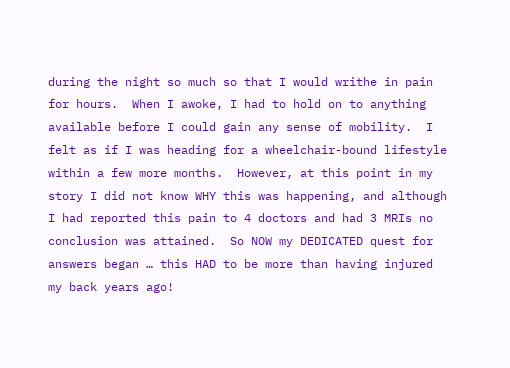during the night so much so that I would writhe in pain for hours.  When I awoke, I had to hold on to anything available before I could gain any sense of mobility.  I felt as if I was heading for a wheelchair-bound lifestyle within a few more months.  However, at this point in my story I did not know WHY this was happening, and although I had reported this pain to 4 doctors and had 3 MRIs no conclusion was attained.  So NOW my DEDICATED quest for answers began … this HAD to be more than having injured my back years ago!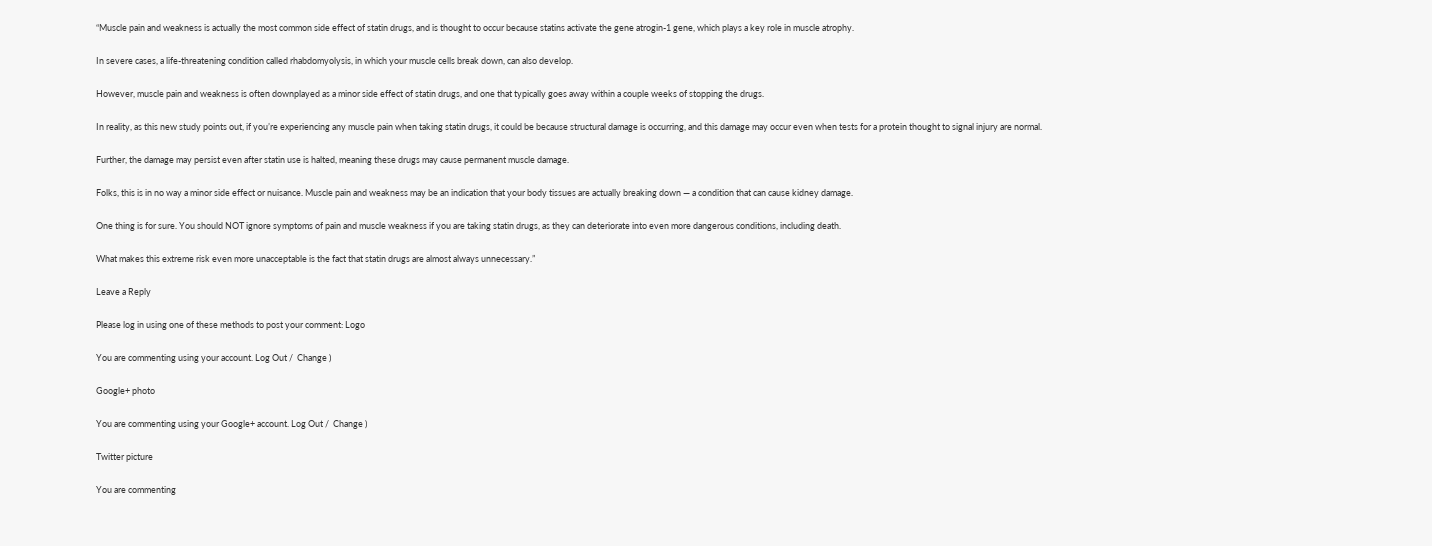“Muscle pain and weakness is actually the most common side effect of statin drugs, and is thought to occur because statins activate the gene atrogin-1 gene, which plays a key role in muscle atrophy.

In severe cases, a life-threatening condition called rhabdomyolysis, in which your muscle cells break down, can also develop.

However, muscle pain and weakness is often downplayed as a minor side effect of statin drugs, and one that typically goes away within a couple weeks of stopping the drugs.

In reality, as this new study points out, if you’re experiencing any muscle pain when taking statin drugs, it could be because structural damage is occurring, and this damage may occur even when tests for a protein thought to signal injury are normal.

Further, the damage may persist even after statin use is halted, meaning these drugs may cause permanent muscle damage.

Folks, this is in no way a minor side effect or nuisance. Muscle pain and weakness may be an indication that your body tissues are actually breaking down — a condition that can cause kidney damage.

One thing is for sure. You should NOT ignore symptoms of pain and muscle weakness if you are taking statin drugs, as they can deteriorate into even more dangerous conditions, including death.

What makes this extreme risk even more unacceptable is the fact that statin drugs are almost always unnecessary.”

Leave a Reply

Please log in using one of these methods to post your comment: Logo

You are commenting using your account. Log Out /  Change )

Google+ photo

You are commenting using your Google+ account. Log Out /  Change )

Twitter picture

You are commenting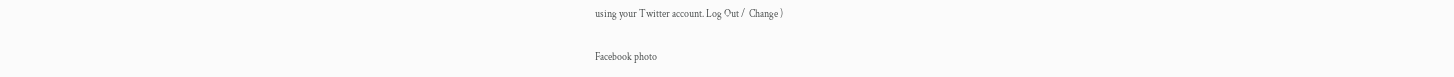using your Twitter account. Log Out /  Change )

Facebook photo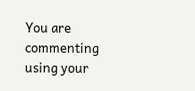You are commenting using your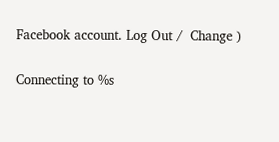Facebook account. Log Out /  Change )


Connecting to %s